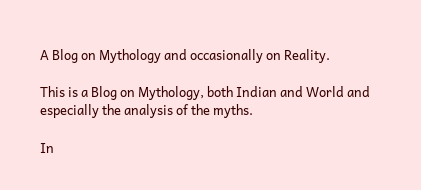A Blog on Mythology and occasionally on Reality.

This is a Blog on Mythology, both Indian and World and especially the analysis of the myths.

In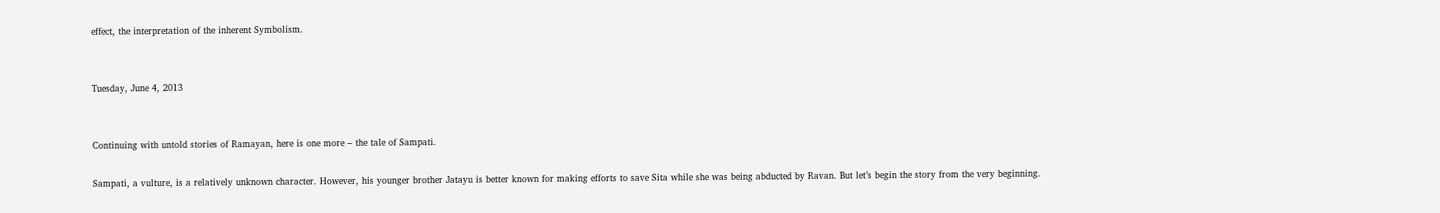effect, the interpretation of the inherent Symbolism.


Tuesday, June 4, 2013


Continuing with untold stories of Ramayan, here is one more – the tale of Sampati.

Sampati, a vulture, is a relatively unknown character. However, his younger brother Jatayu is better known for making efforts to save Sita while she was being abducted by Ravan. But let’s begin the story from the very beginning.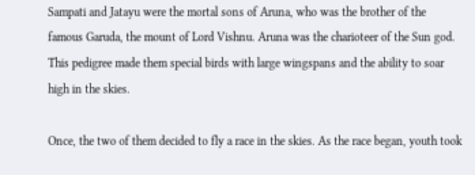Sampati and Jatayu were the mortal sons of Aruna, who was the brother of the famous Garuda, the mount of Lord Vishnu. Aruna was the charioteer of the Sun god. This pedigree made them special birds with large wingspans and the ability to soar high in the skies.

Once, the two of them decided to fly a race in the skies. As the race began, youth took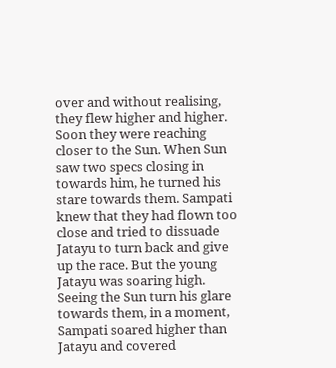over and without realising, they flew higher and higher. Soon they were reaching closer to the Sun. When Sun saw two specs closing in towards him, he turned his stare towards them. Sampati knew that they had flown too close and tried to dissuade Jatayu to turn back and give up the race. But the young Jatayu was soaring high. Seeing the Sun turn his glare towards them, in a moment, Sampati soared higher than Jatayu and covered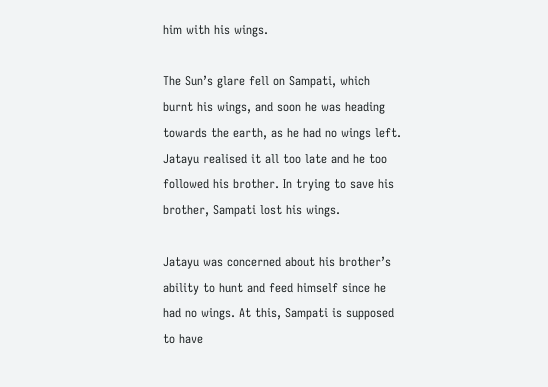him with his wings.

The Sun’s glare fell on Sampati, which burnt his wings, and soon he was heading towards the earth, as he had no wings left. Jatayu realised it all too late and he too followed his brother. In trying to save his brother, Sampati lost his wings.

Jatayu was concerned about his brother’s ability to hunt and feed himself since he had no wings. At this, Sampati is supposed to have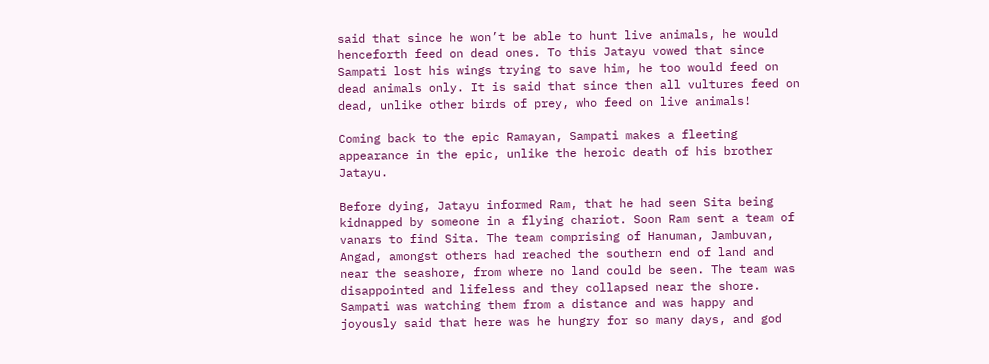said that since he won’t be able to hunt live animals, he would henceforth feed on dead ones. To this Jatayu vowed that since Sampati lost his wings trying to save him, he too would feed on dead animals only. It is said that since then all vultures feed on dead, unlike other birds of prey, who feed on live animals!

Coming back to the epic Ramayan, Sampati makes a fleeting appearance in the epic, unlike the heroic death of his brother Jatayu.

Before dying, Jatayu informed Ram, that he had seen Sita being kidnapped by someone in a flying chariot. Soon Ram sent a team of vanars to find Sita. The team comprising of Hanuman, Jambuvan, Angad, amongst others had reached the southern end of land and near the seashore, from where no land could be seen. The team was disappointed and lifeless and they collapsed near the shore. Sampati was watching them from a distance and was happy and joyously said that here was he hungry for so many days, and god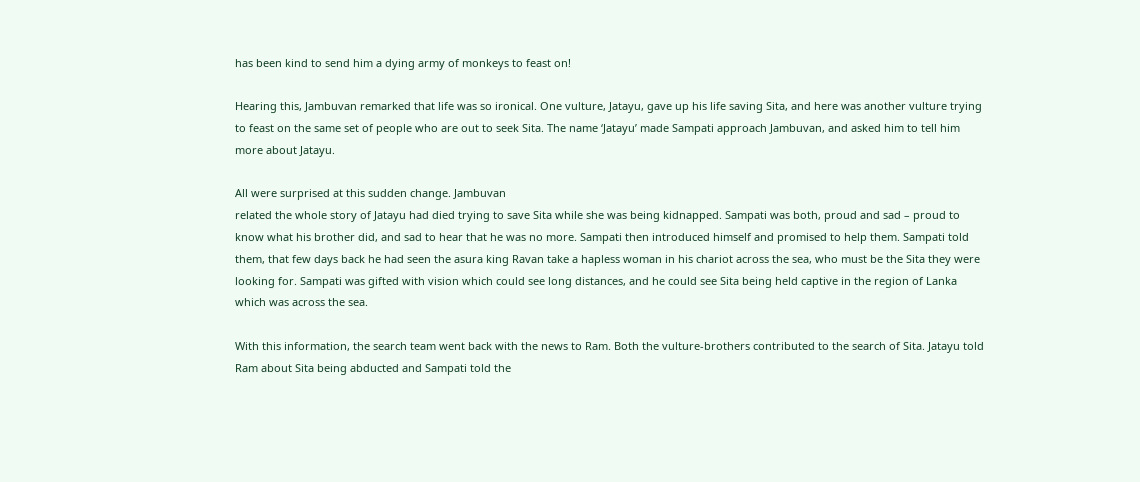has been kind to send him a dying army of monkeys to feast on!

Hearing this, Jambuvan remarked that life was so ironical. One vulture, Jatayu, gave up his life saving Sita, and here was another vulture trying to feast on the same set of people who are out to seek Sita. The name ‘Jatayu’ made Sampati approach Jambuvan, and asked him to tell him more about Jatayu.

All were surprised at this sudden change. Jambuvan
related the whole story of Jatayu had died trying to save Sita while she was being kidnapped. Sampati was both, proud and sad – proud to know what his brother did, and sad to hear that he was no more. Sampati then introduced himself and promised to help them. Sampati told them, that few days back he had seen the asura king Ravan take a hapless woman in his chariot across the sea, who must be the Sita they were looking for. Sampati was gifted with vision which could see long distances, and he could see Sita being held captive in the region of Lanka which was across the sea.

With this information, the search team went back with the news to Ram. Both the vulture-brothers contributed to the search of Sita. Jatayu told Ram about Sita being abducted and Sampati told the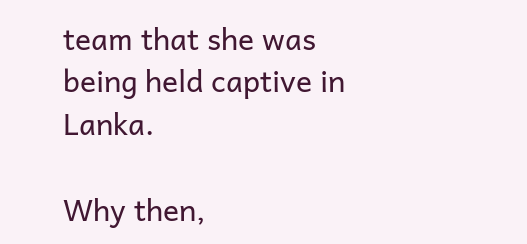team that she was being held captive in Lanka.

Why then,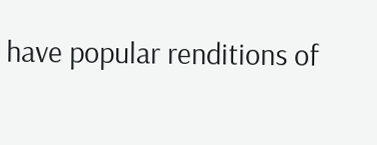have popular renditions of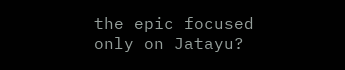the epic focused only on Jatayu?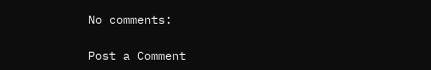No comments:

Post a Comment